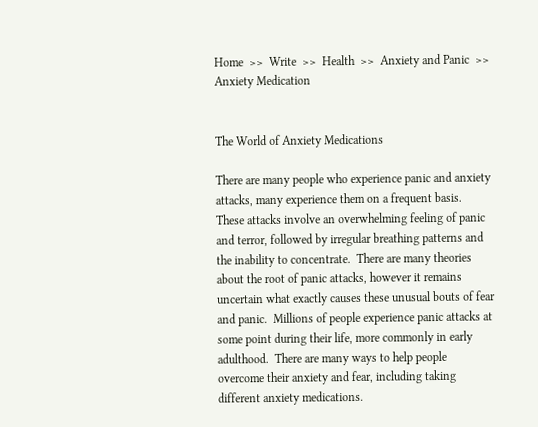Home  >>  Write  >>  Health  >>  Anxiety and Panic  >>  Anxiety Medication


The World of Anxiety Medications

There are many people who experience panic and anxiety attacks, many experience them on a frequent basis.  These attacks involve an overwhelming feeling of panic and terror, followed by irregular breathing patterns and the inability to concentrate.  There are many theories about the root of panic attacks, however it remains uncertain what exactly causes these unusual bouts of fear and panic.  Millions of people experience panic attacks at some point during their life, more commonly in early adulthood.  There are many ways to help people overcome their anxiety and fear, including taking different anxiety medications.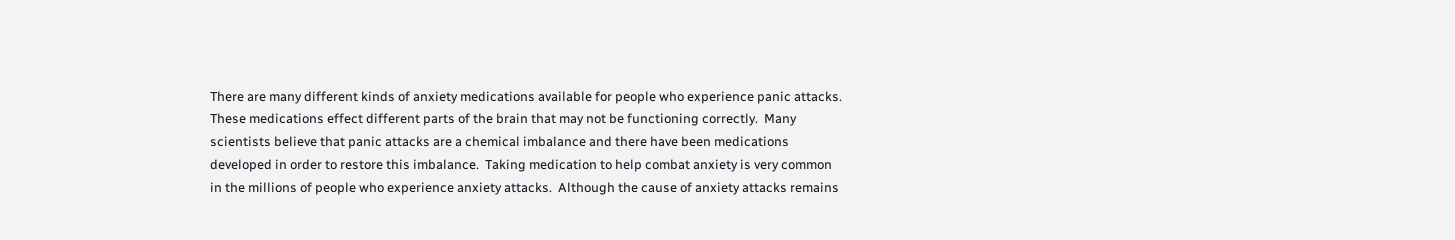There are many different kinds of anxiety medications available for people who experience panic attacks.  These medications effect different parts of the brain that may not be functioning correctly.  Many scientists believe that panic attacks are a chemical imbalance and there have been medications developed in order to restore this imbalance.  Taking medication to help combat anxiety is very common in the millions of people who experience anxiety attacks.  Although the cause of anxiety attacks remains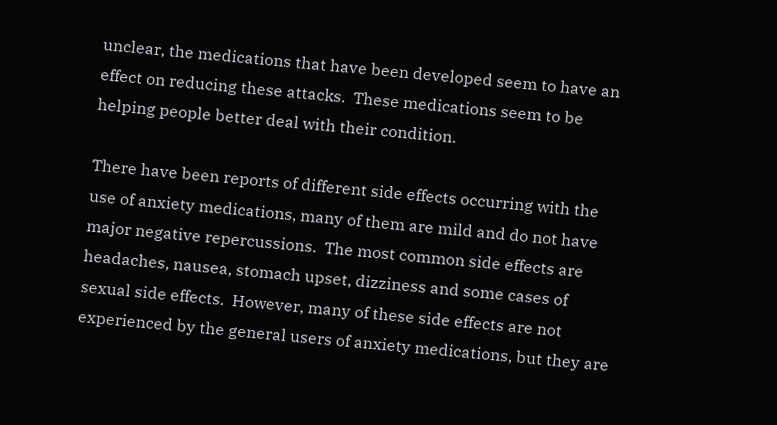unclear, the medications that have been developed seem to have an effect on reducing these attacks.  These medications seem to be helping people better deal with their condition.

There have been reports of different side effects occurring with the use of anxiety medications, many of them are mild and do not have major negative repercussions.  The most common side effects are headaches, nausea, stomach upset, dizziness and some cases of sexual side effects.  However, many of these side effects are not experienced by the general users of anxiety medications, but they are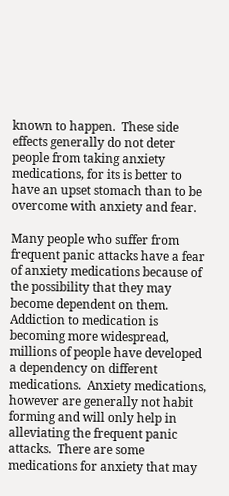known to happen.  These side effects generally do not deter people from taking anxiety medications, for its is better to have an upset stomach than to be overcome with anxiety and fear.

Many people who suffer from frequent panic attacks have a fear of anxiety medications because of the possibility that they may become dependent on them.  Addiction to medication is becoming more widespread, millions of people have developed a dependency on different medications.  Anxiety medications, however are generally not habit forming and will only help in alleviating the frequent panic attacks.  There are some medications for anxiety that may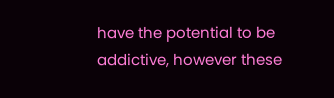have the potential to be addictive, however these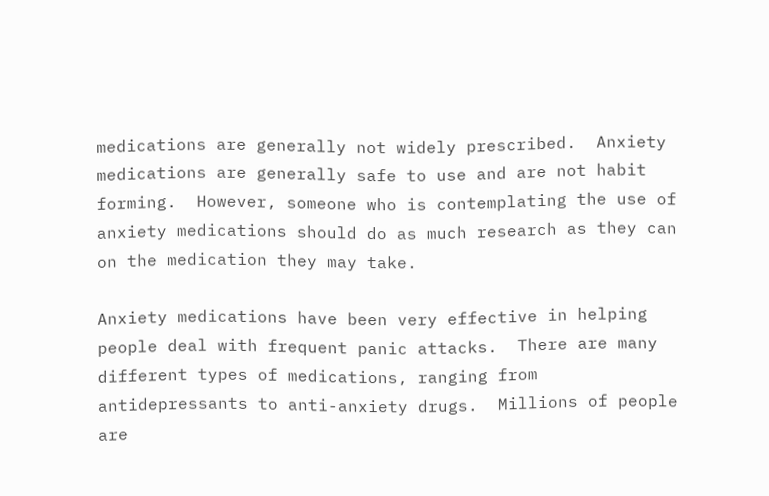medications are generally not widely prescribed.  Anxiety medications are generally safe to use and are not habit forming.  However, someone who is contemplating the use of anxiety medications should do as much research as they can on the medication they may take.

Anxiety medications have been very effective in helping people deal with frequent panic attacks.  There are many different types of medications, ranging from antidepressants to anti-anxiety drugs.  Millions of people are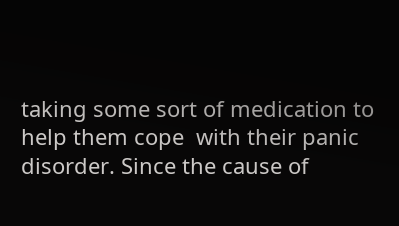taking some sort of medication to help them cope  with their panic disorder. Since the cause of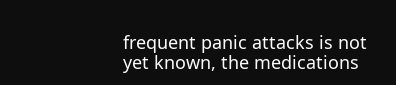frequent panic attacks is not yet known, the medications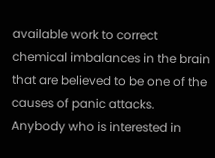available work to correct chemical imbalances in the brain that are believed to be one of the causes of panic attacks.  Anybody who is interested in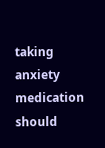taking anxiety medication should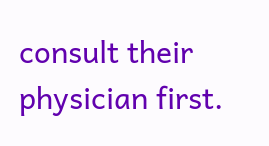consult their physician first.